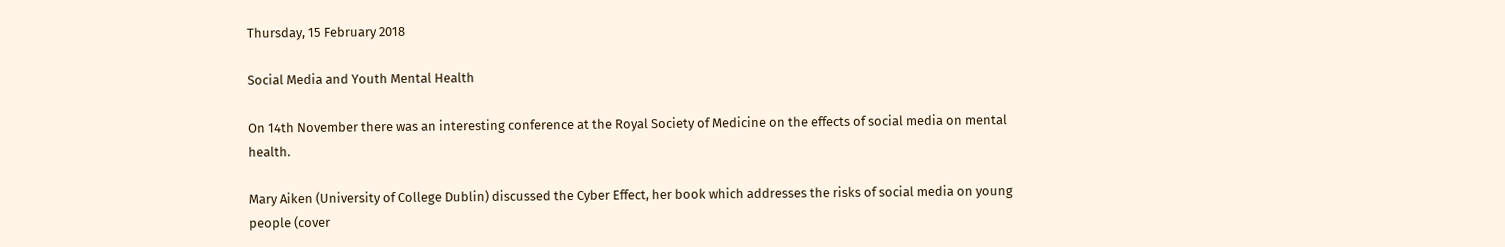Thursday, 15 February 2018

Social Media and Youth Mental Health

On 14th November there was an interesting conference at the Royal Society of Medicine on the effects of social media on mental health.

Mary Aiken (University of College Dublin) discussed the Cyber Effect, her book which addresses the risks of social media on young people (cover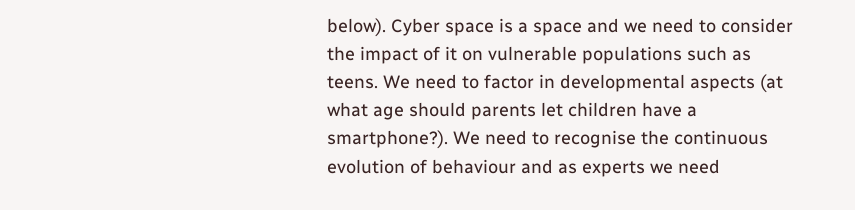below). Cyber space is a space and we need to consider the impact of it on vulnerable populations such as teens. We need to factor in developmental aspects (at what age should parents let children have a smartphone?). We need to recognise the continuous evolution of behaviour and as experts we need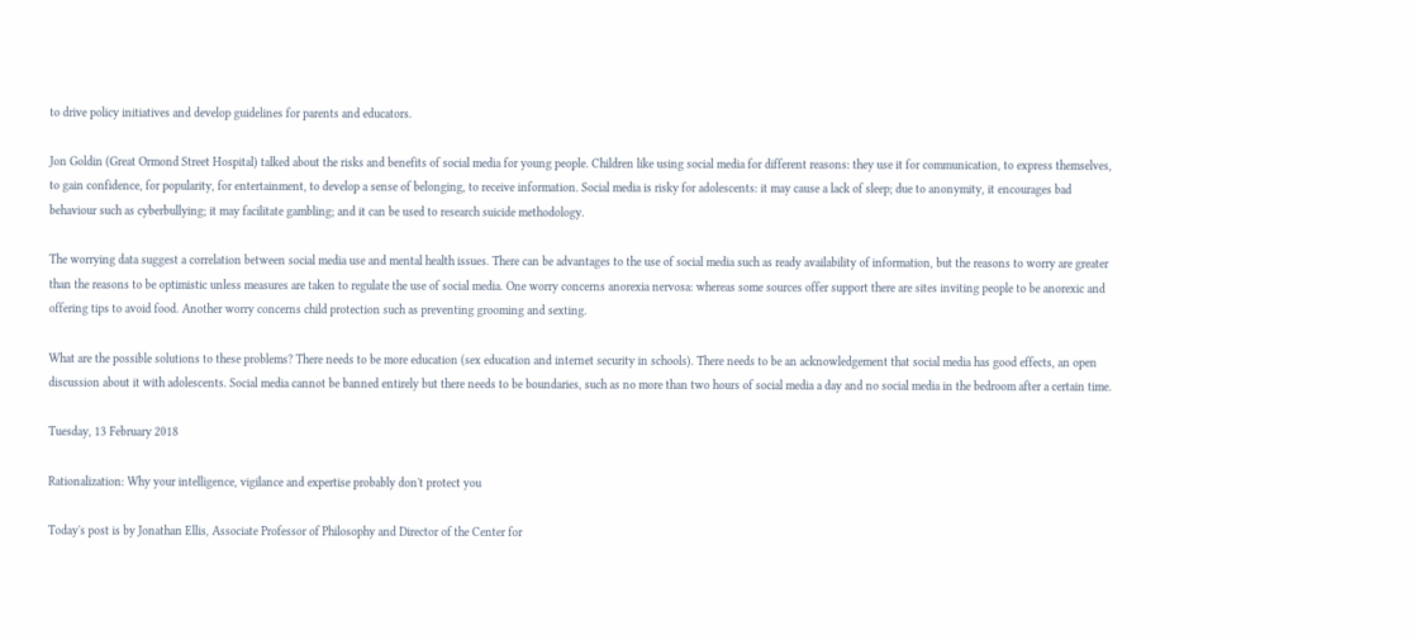to drive policy initiatives and develop guidelines for parents and educators.

Jon Goldin (Great Ormond Street Hospital) talked about the risks and benefits of social media for young people. Children like using social media for different reasons: they use it for communication, to express themselves, to gain confidence, for popularity, for entertainment, to develop a sense of belonging, to receive information. Social media is risky for adolescents: it may cause a lack of sleep; due to anonymity, it encourages bad behaviour such as cyberbullying; it may facilitate gambling; and it can be used to research suicide methodology.

The worrying data suggest a correlation between social media use and mental health issues. There can be advantages to the use of social media such as ready availability of information, but the reasons to worry are greater than the reasons to be optimistic unless measures are taken to regulate the use of social media. One worry concerns anorexia nervosa: whereas some sources offer support there are sites inviting people to be anorexic and offering tips to avoid food. Another worry concerns child protection such as preventing grooming and sexting.

What are the possible solutions to these problems? There needs to be more education (sex education and internet security in schools). There needs to be an acknowledgement that social media has good effects, an open discussion about it with adolescents. Social media cannot be banned entirely but there needs to be boundaries, such as no more than two hours of social media a day and no social media in the bedroom after a certain time.

Tuesday, 13 February 2018

Rationalization: Why your intelligence, vigilance and expertise probably don't protect you

Today's post is by Jonathan Ellis, Associate Professor of Philosophy and Director of the Center for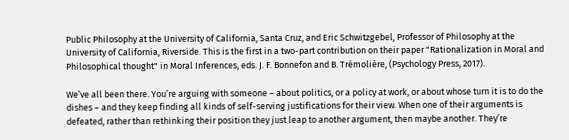Public Philosophy at the University of California, Santa Cruz, and Eric Schwitzgebel, Professor of Philosophy at the University of California, Riverside. This is the first in a two-part contribution on their paper "Rationalization in Moral and Philosophical thought" in Moral Inferences, eds. J. F. Bonnefon and B. Trémolière, (Psychology Press, 2017).

We’ve all been there. You’re arguing with someone – about politics, or a policy at work, or about whose turn it is to do the dishes – and they keep finding all kinds of self-serving justifications for their view. When one of their arguments is defeated, rather than rethinking their position they just leap to another argument, then maybe another. They’re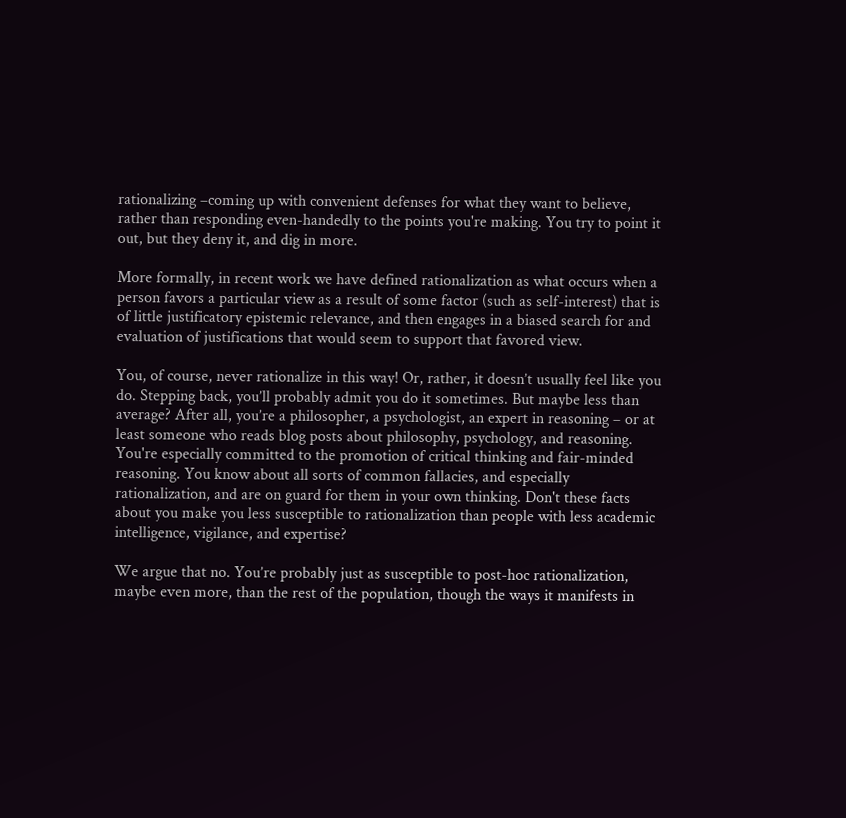rationalizing –coming up with convenient defenses for what they want to believe, rather than responding even-handedly to the points you're making. You try to point it out, but they deny it, and dig in more.

More formally, in recent work we have defined rationalization as what occurs when a person favors a particular view as a result of some factor (such as self-interest) that is of little justificatory epistemic relevance, and then engages in a biased search for and evaluation of justifications that would seem to support that favored view.

You, of course, never rationalize in this way! Or, rather, it doesn’t usually feel like you do. Stepping back, you’ll probably admit you do it sometimes. But maybe less than average? After all, you’re a philosopher, a psychologist, an expert in reasoning – or at least someone who reads blog posts about philosophy, psychology, and reasoning. You're especially committed to the promotion of critical thinking and fair-minded reasoning. You know about all sorts of common fallacies, and especially rationalization, and are on guard for them in your own thinking. Don't these facts about you make you less susceptible to rationalization than people with less academic intelligence, vigilance, and expertise?

We argue that no. You’re probably just as susceptible to post-hoc rationalization, maybe even more, than the rest of the population, though the ways it manifests in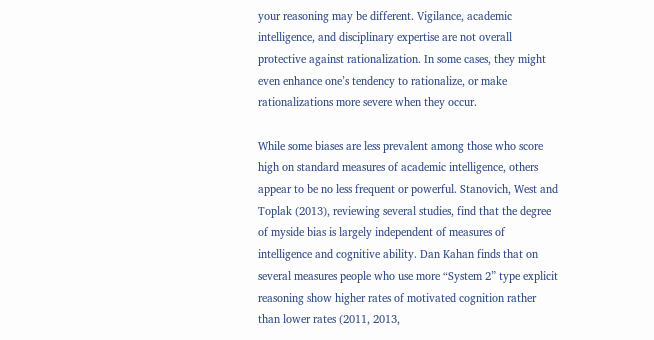your reasoning may be different. Vigilance, academic intelligence, and disciplinary expertise are not overall protective against rationalization. In some cases, they might even enhance one’s tendency to rationalize, or make rationalizations more severe when they occur.

While some biases are less prevalent among those who score high on standard measures of academic intelligence, others appear to be no less frequent or powerful. Stanovich, West and Toplak (2013), reviewing several studies, find that the degree of myside bias is largely independent of measures of intelligence and cognitive ability. Dan Kahan finds that on several measures people who use more “System 2” type explicit reasoning show higher rates of motivated cognition rather than lower rates (2011, 2013,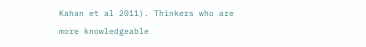Kahan et al 2011). Thinkers who are more knowledgeable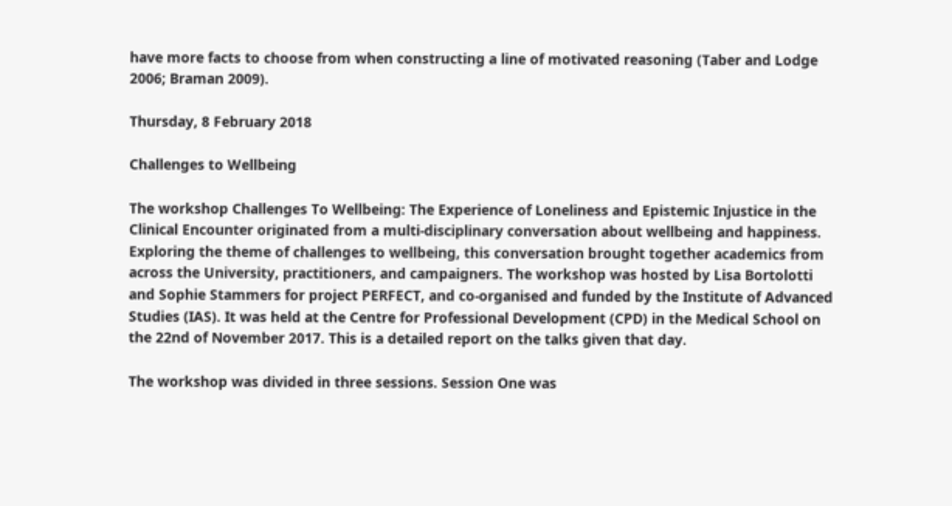have more facts to choose from when constructing a line of motivated reasoning (Taber and Lodge 2006; Braman 2009).

Thursday, 8 February 2018

Challenges to Wellbeing

The workshop Challenges To Wellbeing: The Experience of Loneliness and Epistemic Injustice in the Clinical Encounter originated from a multi-disciplinary conversation about wellbeing and happiness. Exploring the theme of challenges to wellbeing, this conversation brought together academics from across the University, practitioners, and campaigners. The workshop was hosted by Lisa Bortolotti and Sophie Stammers for project PERFECT, and co-organised and funded by the Institute of Advanced Studies (IAS). It was held at the Centre for Professional Development (CPD) in the Medical School on the 22nd of November 2017. This is a detailed report on the talks given that day.

The workshop was divided in three sessions. Session One was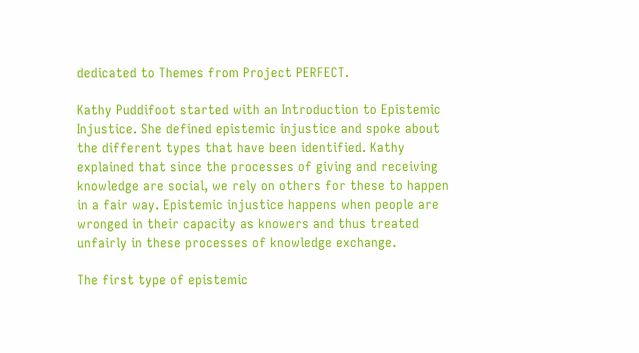dedicated to Themes from Project PERFECT.

Kathy Puddifoot started with an Introduction to Epistemic Injustice. She defined epistemic injustice and spoke about the different types that have been identified. Kathy explained that since the processes of giving and receiving knowledge are social, we rely on others for these to happen in a fair way. Epistemic injustice happens when people are wronged in their capacity as knowers and thus treated unfairly in these processes of knowledge exchange.

The first type of epistemic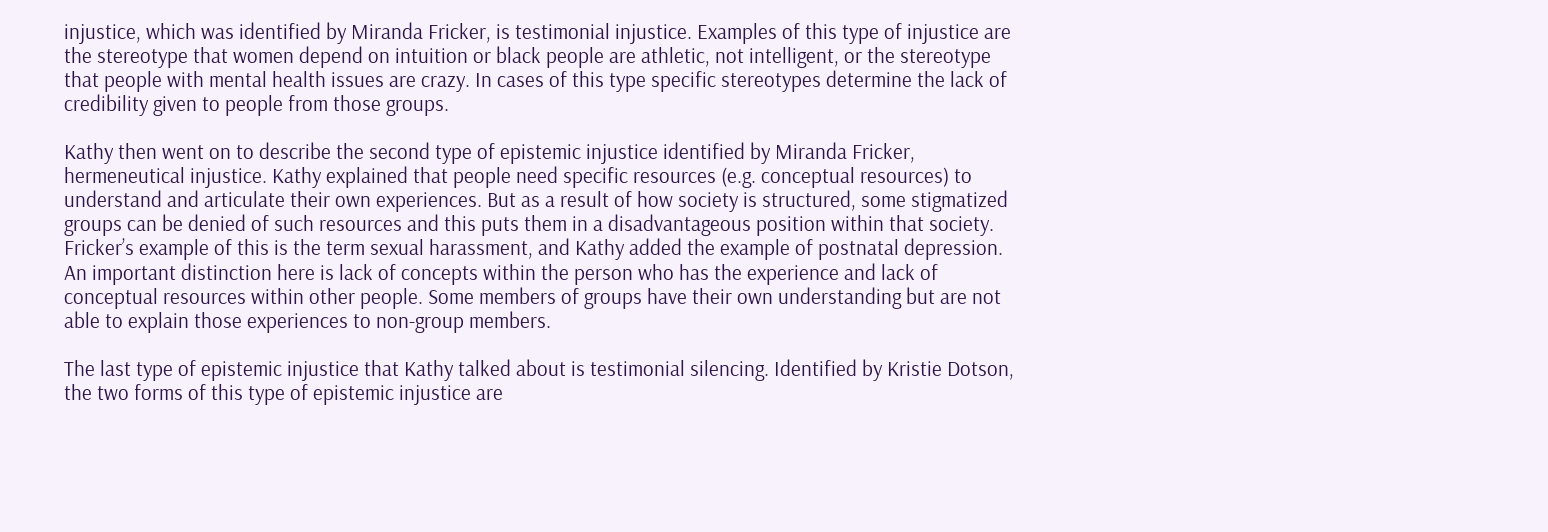injustice, which was identified by Miranda Fricker, is testimonial injustice. Examples of this type of injustice are the stereotype that women depend on intuition or black people are athletic, not intelligent, or the stereotype that people with mental health issues are crazy. In cases of this type specific stereotypes determine the lack of credibility given to people from those groups.

Kathy then went on to describe the second type of epistemic injustice identified by Miranda Fricker, hermeneutical injustice. Kathy explained that people need specific resources (e.g. conceptual resources) to understand and articulate their own experiences. But as a result of how society is structured, some stigmatized groups can be denied of such resources and this puts them in a disadvantageous position within that society. Fricker’s example of this is the term sexual harassment, and Kathy added the example of postnatal depression. An important distinction here is lack of concepts within the person who has the experience and lack of conceptual resources within other people. Some members of groups have their own understanding but are not able to explain those experiences to non-group members.

The last type of epistemic injustice that Kathy talked about is testimonial silencing. Identified by Kristie Dotson, the two forms of this type of epistemic injustice are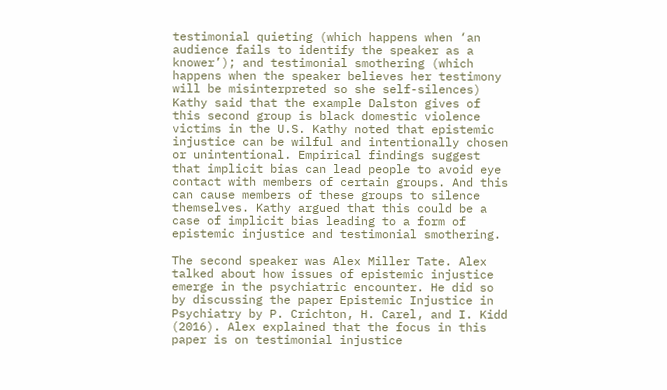testimonial quieting (which happens when ‘an audience fails to identify the speaker as a knower’); and testimonial smothering (which happens when the speaker believes her testimony will be misinterpreted so she self-silences) Kathy said that the example Dalston gives of this second group is black domestic violence victims in the U.S. Kathy noted that epistemic injustice can be wilful and intentionally chosen or unintentional. Empirical findings suggest that implicit bias can lead people to avoid eye contact with members of certain groups. And this can cause members of these groups to silence themselves. Kathy argued that this could be a case of implicit bias leading to a form of epistemic injustice and testimonial smothering.

The second speaker was Alex Miller Tate. Alex talked about how issues of epistemic injustice emerge in the psychiatric encounter. He did so by discussing the paper Epistemic Injustice in Psychiatry by P. Crichton, H. Carel, and I. Kidd (2016). Alex explained that the focus in this paper is on testimonial injustice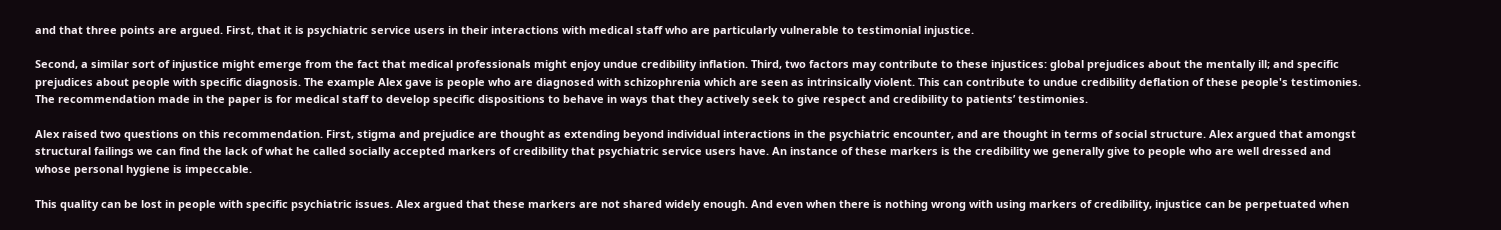and that three points are argued. First, that it is psychiatric service users in their interactions with medical staff who are particularly vulnerable to testimonial injustice.

Second, a similar sort of injustice might emerge from the fact that medical professionals might enjoy undue credibility inflation. Third, two factors may contribute to these injustices: global prejudices about the mentally ill; and specific prejudices about people with specific diagnosis. The example Alex gave is people who are diagnosed with schizophrenia which are seen as intrinsically violent. This can contribute to undue credibility deflation of these people's testimonies. The recommendation made in the paper is for medical staff to develop specific dispositions to behave in ways that they actively seek to give respect and credibility to patients’ testimonies.

Alex raised two questions on this recommendation. First, stigma and prejudice are thought as extending beyond individual interactions in the psychiatric encounter, and are thought in terms of social structure. Alex argued that amongst structural failings we can find the lack of what he called socially accepted markers of credibility that psychiatric service users have. An instance of these markers is the credibility we generally give to people who are well dressed and whose personal hygiene is impeccable.

This quality can be lost in people with specific psychiatric issues. Alex argued that these markers are not shared widely enough. And even when there is nothing wrong with using markers of credibility, injustice can be perpetuated when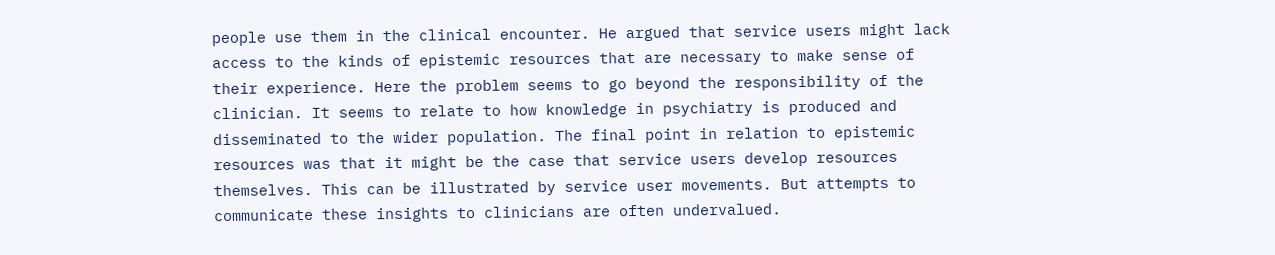people use them in the clinical encounter. He argued that service users might lack access to the kinds of epistemic resources that are necessary to make sense of their experience. Here the problem seems to go beyond the responsibility of the clinician. It seems to relate to how knowledge in psychiatry is produced and disseminated to the wider population. The final point in relation to epistemic resources was that it might be the case that service users develop resources themselves. This can be illustrated by service user movements. But attempts to communicate these insights to clinicians are often undervalued.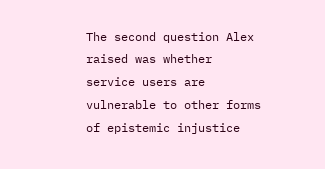The second question Alex raised was whether service users are vulnerable to other forms of epistemic injustice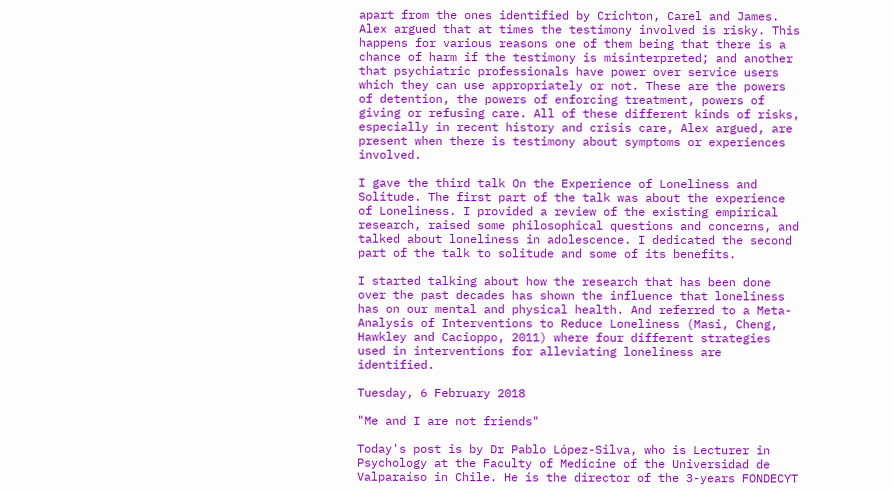apart from the ones identified by Crichton, Carel and James. Alex argued that at times the testimony involved is risky. This happens for various reasons one of them being that there is a chance of harm if the testimony is misinterpreted; and another that psychiatric professionals have power over service users which they can use appropriately or not. These are the powers of detention, the powers of enforcing treatment, powers of giving or refusing care. All of these different kinds of risks, especially in recent history and crisis care, Alex argued, are present when there is testimony about symptoms or experiences involved.

I gave the third talk On the Experience of Loneliness and Solitude. The first part of the talk was about the experience of Loneliness. I provided a review of the existing empirical research, raised some philosophical questions and concerns, and talked about loneliness in adolescence. I dedicated the second part of the talk to solitude and some of its benefits.

I started talking about how the research that has been done over the past decades has shown the influence that loneliness has on our mental and physical health. And referred to a Meta-Analysis of Interventions to Reduce Loneliness (Masi, Cheng, Hawkley and Cacioppo, 2011) where four different strategies used in interventions for alleviating loneliness are identified.

Tuesday, 6 February 2018

"Me and I are not friends"

Today's post is by Dr Pablo López-Silva, who is Lecturer in Psychology at the Faculty of Medicine of the Universidad de Valparaíso in Chile. He is the director of the 3-years FONDECYT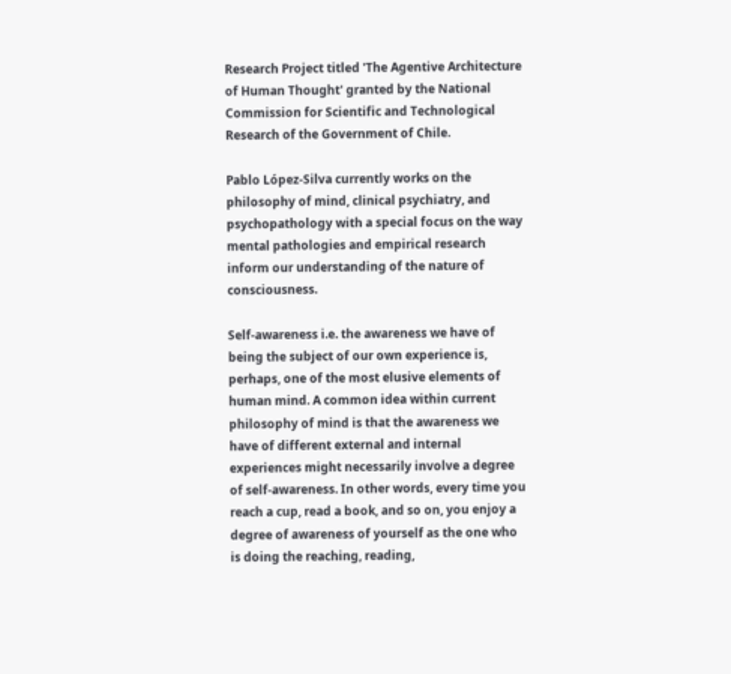Research Project titled 'The Agentive Architecture of Human Thought' granted by the National Commission for Scientific and Technological Research of the Government of Chile.

Pablo López-Silva currently works on the philosophy of mind, clinical psychiatry, and psychopathology with a special focus on the way mental pathologies and empirical research inform our understanding of the nature of consciousness.

Self-awareness i.e. the awareness we have of being the subject of our own experience is, perhaps, one of the most elusive elements of human mind. A common idea within current philosophy of mind is that the awareness we have of different external and internal experiences might necessarily involve a degree of self-awareness. In other words, every time you reach a cup, read a book, and so on, you enjoy a degree of awareness of yourself as the one who is doing the reaching, reading,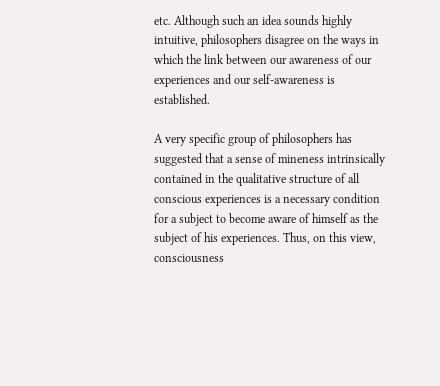etc. Although such an idea sounds highly intuitive, philosophers disagree on the ways in which the link between our awareness of our experiences and our self-awareness is established.

A very specific group of philosophers has suggested that a sense of mineness intrinsically contained in the qualitative structure of all conscious experiences is a necessary condition for a subject to become aware of himself as the subject of his experiences. Thus, on this view, consciousness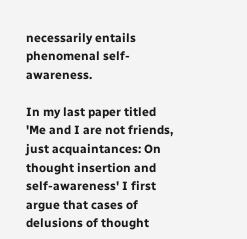necessarily entails phenomenal self-awareness.

In my last paper titled 'Me and I are not friends, just acquaintances: On thought insertion and self-awareness' I first argue that cases of delusions of thought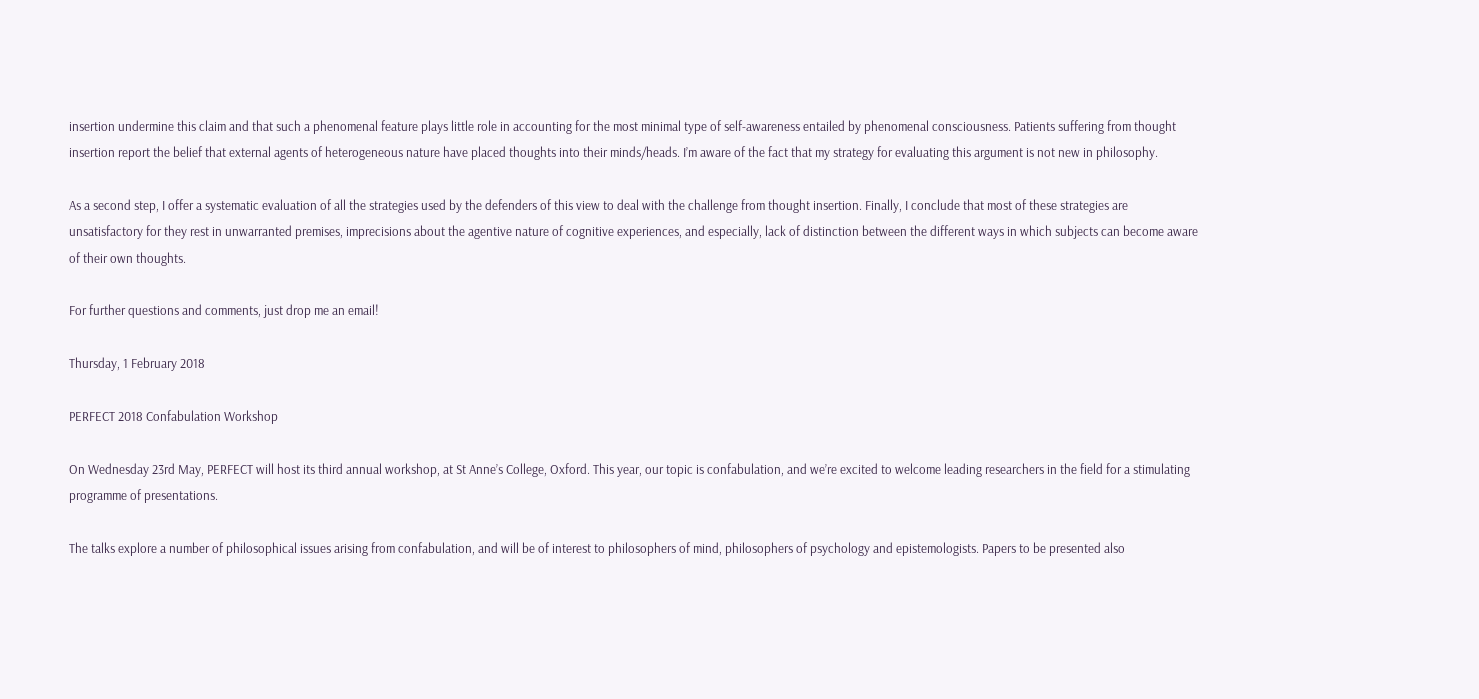insertion undermine this claim and that such a phenomenal feature plays little role in accounting for the most minimal type of self-awareness entailed by phenomenal consciousness. Patients suffering from thought insertion report the belief that external agents of heterogeneous nature have placed thoughts into their minds/heads. I’m aware of the fact that my strategy for evaluating this argument is not new in philosophy.

As a second step, I offer a systematic evaluation of all the strategies used by the defenders of this view to deal with the challenge from thought insertion. Finally, I conclude that most of these strategies are unsatisfactory for they rest in unwarranted premises, imprecisions about the agentive nature of cognitive experiences, and especially, lack of distinction between the different ways in which subjects can become aware of their own thoughts.

For further questions and comments, just drop me an email!

Thursday, 1 February 2018

PERFECT 2018 Confabulation Workshop

On Wednesday 23rd May, PERFECT will host its third annual workshop, at St Anne’s College, Oxford. This year, our topic is confabulation, and we’re excited to welcome leading researchers in the field for a stimulating programme of presentations.

The talks explore a number of philosophical issues arising from confabulation, and will be of interest to philosophers of mind, philosophers of psychology and epistemologists. Papers to be presented also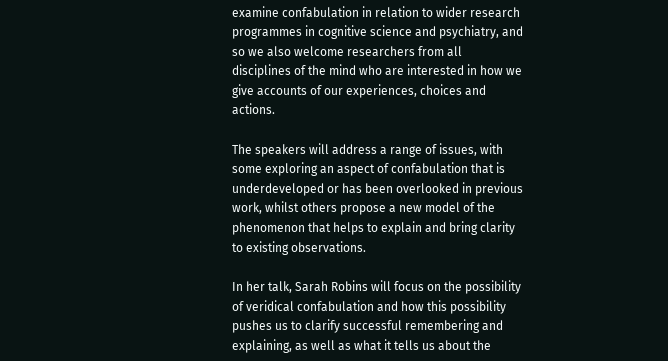examine confabulation in relation to wider research programmes in cognitive science and psychiatry, and so we also welcome researchers from all disciplines of the mind who are interested in how we give accounts of our experiences, choices and actions.

The speakers will address a range of issues, with some exploring an aspect of confabulation that is underdeveloped or has been overlooked in previous work, whilst others propose a new model of the phenomenon that helps to explain and bring clarity to existing observations.

In her talk, Sarah Robins will focus on the possibility of veridical confabulation and how this possibility pushes us to clarify successful remembering and explaining, as well as what it tells us about the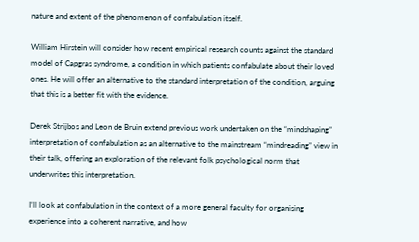nature and extent of the phenomenon of confabulation itself.

William Hirstein will consider how recent empirical research counts against the standard model of Capgras syndrome, a condition in which patients confabulate about their loved ones. He will offer an alternative to the standard interpretation of the condition, arguing that this is a better fit with the evidence.

Derek Strijbos and Leon de Bruin extend previous work undertaken on the “mindshaping” interpretation of confabulation as an alternative to the mainstream “mindreading” view in their talk, offering an exploration of the relevant folk psychological norm that underwrites this interpretation.

I’ll look at confabulation in the context of a more general faculty for organising experience into a coherent narrative, and how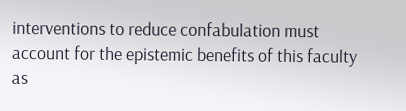interventions to reduce confabulation must account for the epistemic benefits of this faculty as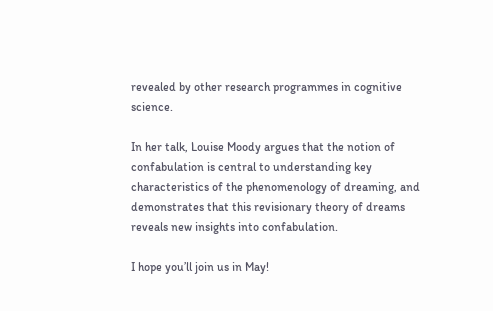revealed by other research programmes in cognitive science.

In her talk, Louise Moody argues that the notion of confabulation is central to understanding key characteristics of the phenomenology of dreaming, and demonstrates that this revisionary theory of dreams reveals new insights into confabulation.

I hope you’ll join us in May!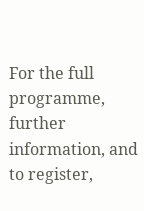For the full programme, further information, and to register,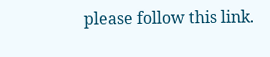please follow this link.